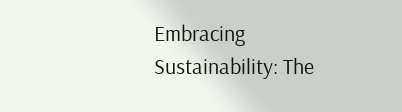Embracing Sustainability: The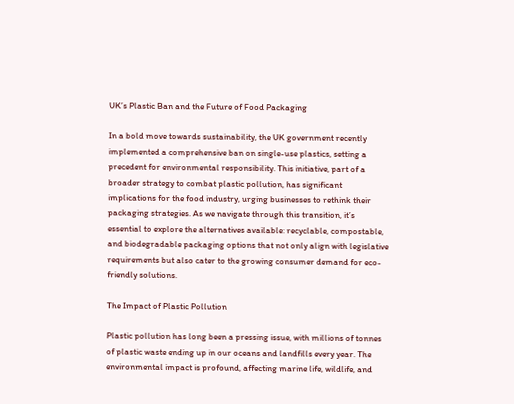UK’s Plastic Ban and the Future of Food Packaging

In a bold move towards sustainability, the UK government recently implemented a comprehensive ban on single-use plastics, setting a precedent for environmental responsibility. This initiative, part of a broader strategy to combat plastic pollution, has significant implications for the food industry, urging businesses to rethink their packaging strategies. As we navigate through this transition, it’s essential to explore the alternatives available: recyclable, compostable, and biodegradable packaging options that not only align with legislative requirements but also cater to the growing consumer demand for eco-friendly solutions.

The Impact of Plastic Pollution

Plastic pollution has long been a pressing issue, with millions of tonnes of plastic waste ending up in our oceans and landfills every year. The environmental impact is profound, affecting marine life, wildlife, and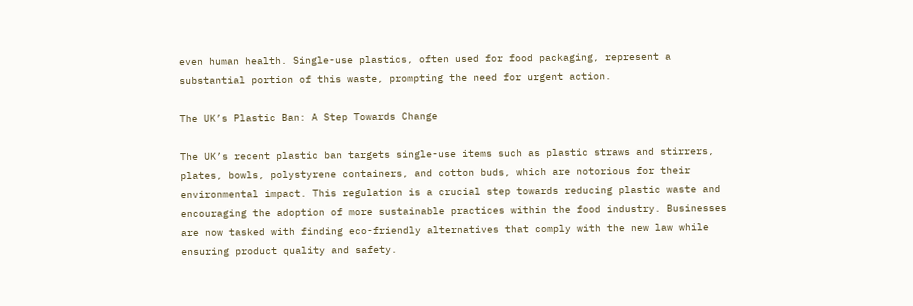even human health. Single-use plastics, often used for food packaging, represent a substantial portion of this waste, prompting the need for urgent action.

The UK’s Plastic Ban: A Step Towards Change

The UK’s recent plastic ban targets single-use items such as plastic straws and stirrers, plates, bowls, polystyrene containers, and cotton buds, which are notorious for their environmental impact. This regulation is a crucial step towards reducing plastic waste and encouraging the adoption of more sustainable practices within the food industry. Businesses are now tasked with finding eco-friendly alternatives that comply with the new law while ensuring product quality and safety.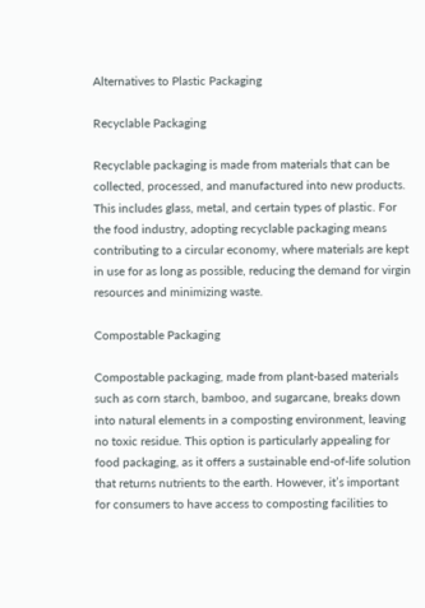Alternatives to Plastic Packaging

Recyclable Packaging

Recyclable packaging is made from materials that can be collected, processed, and manufactured into new products. This includes glass, metal, and certain types of plastic. For the food industry, adopting recyclable packaging means contributing to a circular economy, where materials are kept in use for as long as possible, reducing the demand for virgin resources and minimizing waste.

Compostable Packaging

Compostable packaging, made from plant-based materials such as corn starch, bamboo, and sugarcane, breaks down into natural elements in a composting environment, leaving no toxic residue. This option is particularly appealing for food packaging, as it offers a sustainable end-of-life solution that returns nutrients to the earth. However, it’s important for consumers to have access to composting facilities to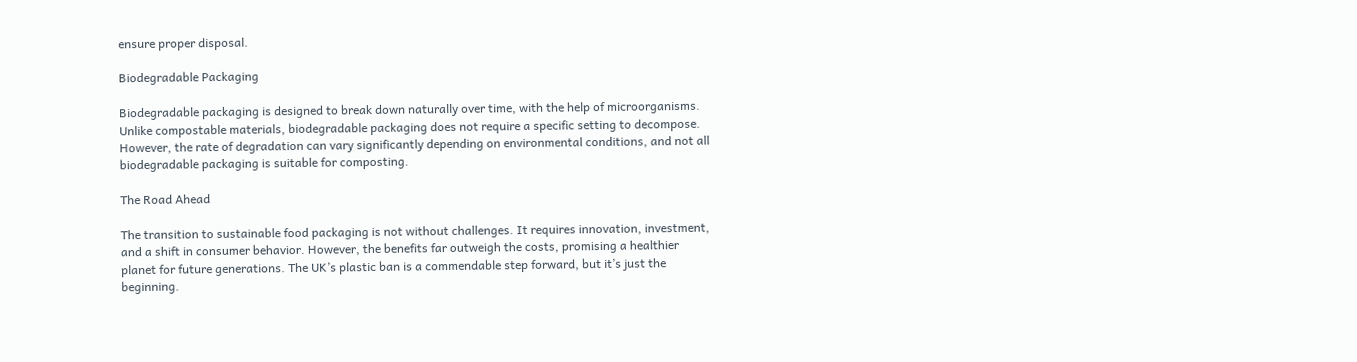ensure proper disposal.

Biodegradable Packaging

Biodegradable packaging is designed to break down naturally over time, with the help of microorganisms. Unlike compostable materials, biodegradable packaging does not require a specific setting to decompose. However, the rate of degradation can vary significantly depending on environmental conditions, and not all biodegradable packaging is suitable for composting.

The Road Ahead

The transition to sustainable food packaging is not without challenges. It requires innovation, investment, and a shift in consumer behavior. However, the benefits far outweigh the costs, promising a healthier planet for future generations. The UK’s plastic ban is a commendable step forward, but it’s just the beginning.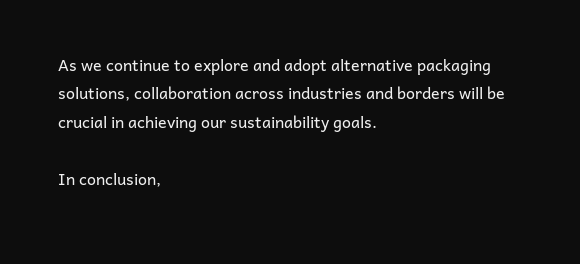As we continue to explore and adopt alternative packaging solutions, collaboration across industries and borders will be crucial in achieving our sustainability goals.

In conclusion,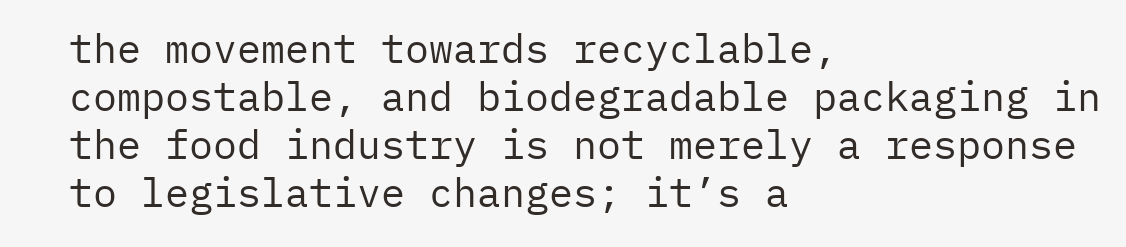the movement towards recyclable, compostable, and biodegradable packaging in the food industry is not merely a response to legislative changes; it’s a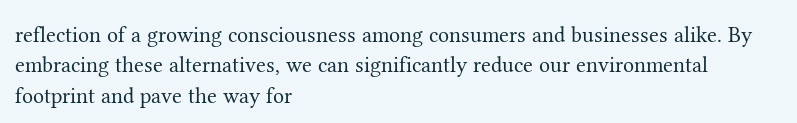reflection of a growing consciousness among consumers and businesses alike. By embracing these alternatives, we can significantly reduce our environmental footprint and pave the way for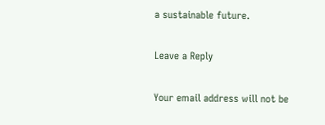a sustainable future.

Leave a Reply

Your email address will not be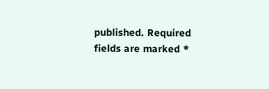published. Required fields are marked *